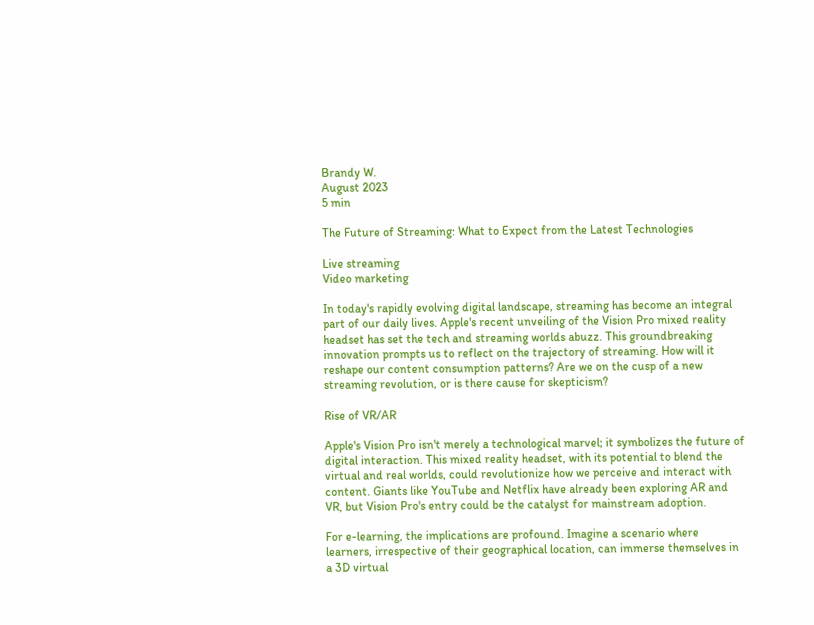Brandy W.
August 2023
5 min

The Future of Streaming: What to Expect from the Latest Technologies

Live streaming
Video marketing

In today's rapidly evolving digital landscape, streaming has become an integral part of our daily lives. Apple's recent unveiling of the Vision Pro mixed reality headset has set the tech and streaming worlds abuzz. This groundbreaking innovation prompts us to reflect on the trajectory of streaming. How will it reshape our content consumption patterns? Are we on the cusp of a new streaming revolution, or is there cause for skepticism?

Rise of VR/AR

Apple's Vision Pro isn't merely a technological marvel; it symbolizes the future of digital interaction. This mixed reality headset, with its potential to blend the virtual and real worlds, could revolutionize how we perceive and interact with content. Giants like YouTube and Netflix have already been exploring AR and VR, but Vision Pro's entry could be the catalyst for mainstream adoption.

For e-learning, the implications are profound. Imagine a scenario where learners, irrespective of their geographical location, can immerse themselves in a 3D virtual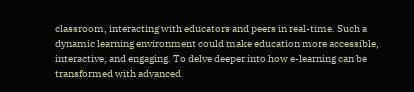classroom, interacting with educators and peers in real-time. Such a dynamic learning environment could make education more accessible, interactive, and engaging. To delve deeper into how e-learning can be transformed with advanced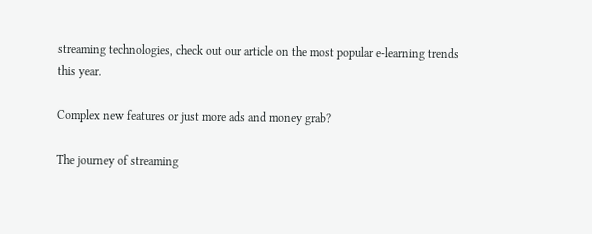streaming technologies, check out our article on the most popular e-learning trends this year.

Complex new features or just more ads and money grab?

The journey of streaming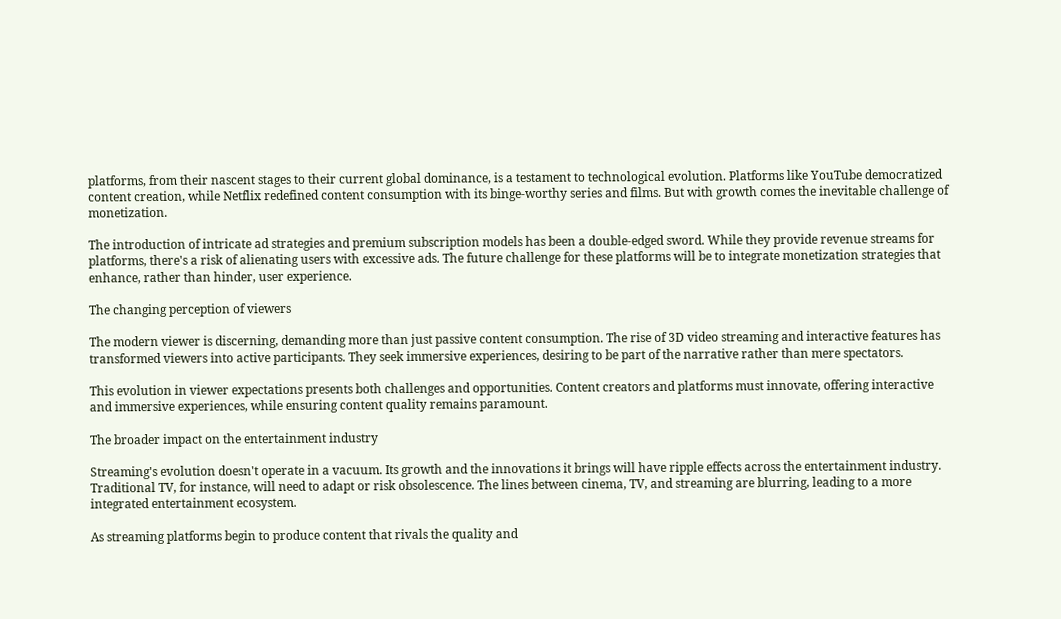platforms, from their nascent stages to their current global dominance, is a testament to technological evolution. Platforms like YouTube democratized content creation, while Netflix redefined content consumption with its binge-worthy series and films. But with growth comes the inevitable challenge of monetization.

The introduction of intricate ad strategies and premium subscription models has been a double-edged sword. While they provide revenue streams for platforms, there's a risk of alienating users with excessive ads. The future challenge for these platforms will be to integrate monetization strategies that enhance, rather than hinder, user experience.

The changing perception of viewers

The modern viewer is discerning, demanding more than just passive content consumption. The rise of 3D video streaming and interactive features has transformed viewers into active participants. They seek immersive experiences, desiring to be part of the narrative rather than mere spectators.

This evolution in viewer expectations presents both challenges and opportunities. Content creators and platforms must innovate, offering interactive and immersive experiences, while ensuring content quality remains paramount.

The broader impact on the entertainment industry

Streaming's evolution doesn't operate in a vacuum. Its growth and the innovations it brings will have ripple effects across the entertainment industry. Traditional TV, for instance, will need to adapt or risk obsolescence. The lines between cinema, TV, and streaming are blurring, leading to a more integrated entertainment ecosystem.

As streaming platforms begin to produce content that rivals the quality and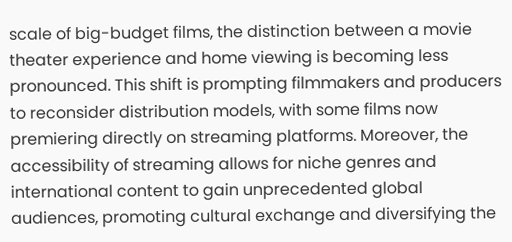scale of big-budget films, the distinction between a movie theater experience and home viewing is becoming less pronounced. This shift is prompting filmmakers and producers to reconsider distribution models, with some films now premiering directly on streaming platforms. Moreover, the accessibility of streaming allows for niche genres and international content to gain unprecedented global audiences, promoting cultural exchange and diversifying the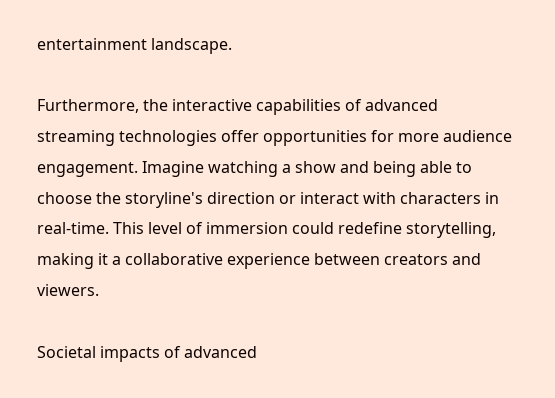entertainment landscape.

Furthermore, the interactive capabilities of advanced streaming technologies offer opportunities for more audience engagement. Imagine watching a show and being able to choose the storyline's direction or interact with characters in real-time. This level of immersion could redefine storytelling, making it a collaborative experience between creators and viewers.

Societal impacts of advanced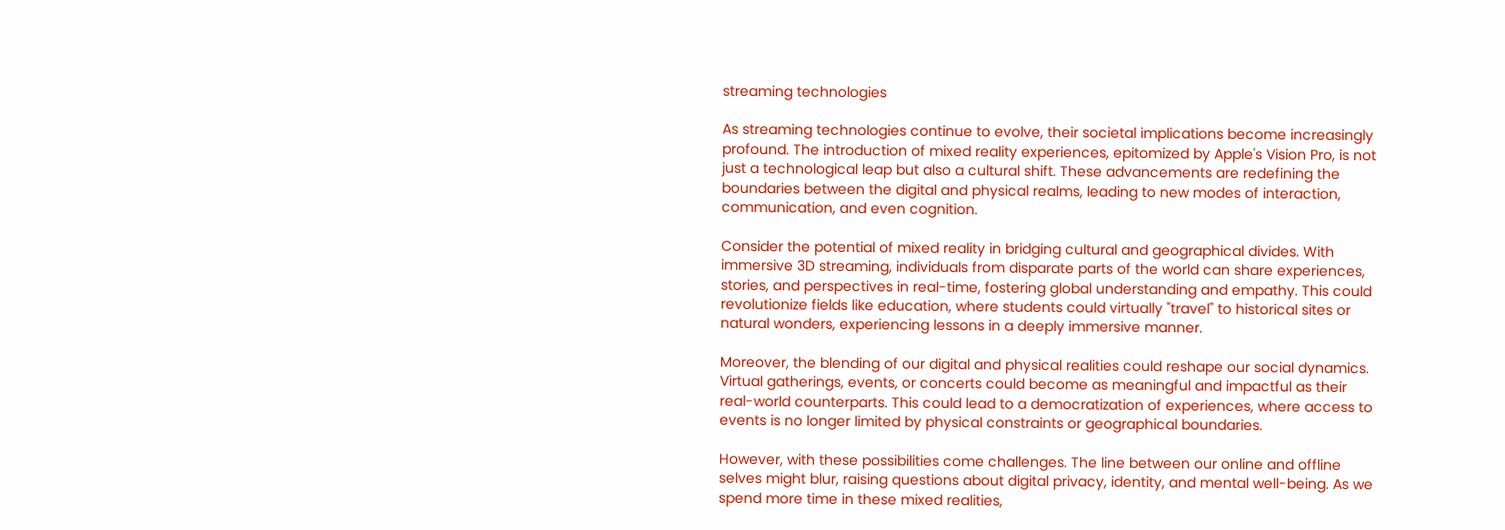streaming technologies

As streaming technologies continue to evolve, their societal implications become increasingly profound. The introduction of mixed reality experiences, epitomized by Apple's Vision Pro, is not just a technological leap but also a cultural shift. These advancements are redefining the boundaries between the digital and physical realms, leading to new modes of interaction, communication, and even cognition.

Consider the potential of mixed reality in bridging cultural and geographical divides. With immersive 3D streaming, individuals from disparate parts of the world can share experiences, stories, and perspectives in real-time, fostering global understanding and empathy. This could revolutionize fields like education, where students could virtually "travel" to historical sites or natural wonders, experiencing lessons in a deeply immersive manner.

Moreover, the blending of our digital and physical realities could reshape our social dynamics. Virtual gatherings, events, or concerts could become as meaningful and impactful as their real-world counterparts. This could lead to a democratization of experiences, where access to events is no longer limited by physical constraints or geographical boundaries.

However, with these possibilities come challenges. The line between our online and offline selves might blur, raising questions about digital privacy, identity, and mental well-being. As we spend more time in these mixed realities,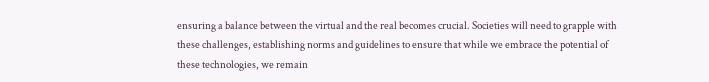ensuring a balance between the virtual and the real becomes crucial. Societies will need to grapple with these challenges, establishing norms and guidelines to ensure that while we embrace the potential of these technologies, we remain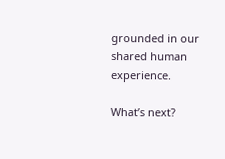grounded in our shared human experience.

What’s next?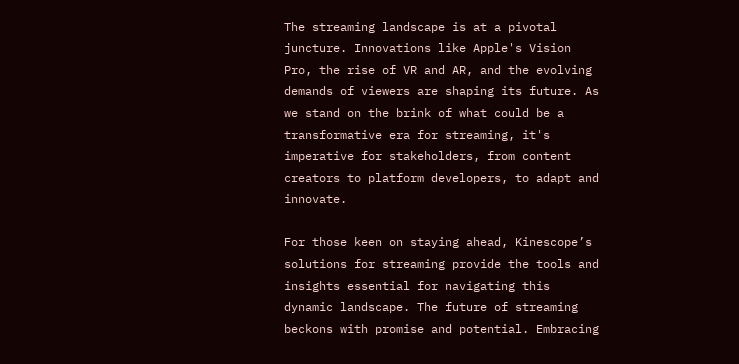The streaming landscape is at a pivotal juncture. Innovations like Apple's Vision Pro, the rise of VR and AR, and the evolving demands of viewers are shaping its future. As we stand on the brink of what could be a transformative era for streaming, it's imperative for stakeholders, from content creators to platform developers, to adapt and innovate.

For those keen on staying ahead, Kinescope’s solutions for streaming provide the tools and insights essential for navigating this dynamic landscape. The future of streaming beckons with promise and potential. Embracing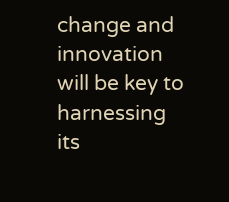change and innovation will be key to harnessing its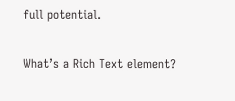full potential.

What’s a Rich Text element?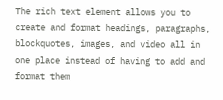The rich text element allows you to create and format headings, paragraphs, blockquotes, images, and video all in one place instead of having to add and format them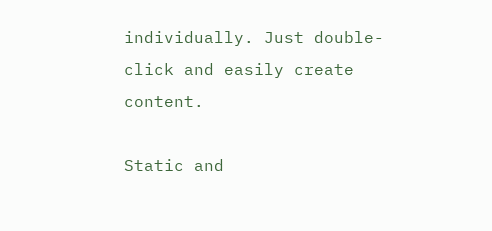individually. Just double-click and easily create content.

Static and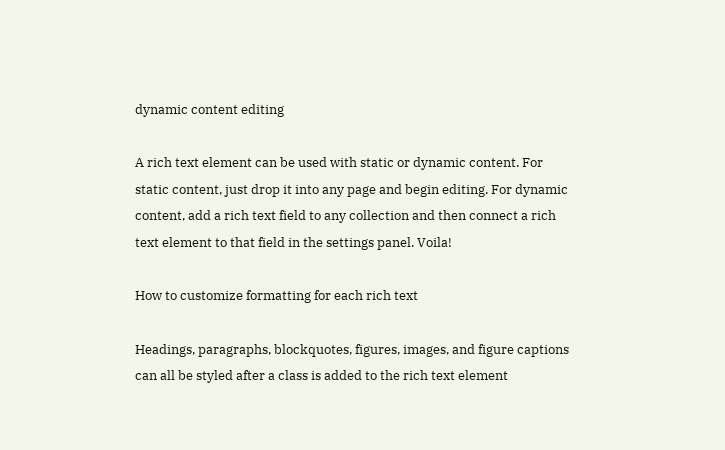dynamic content editing

A rich text element can be used with static or dynamic content. For static content, just drop it into any page and begin editing. For dynamic content, add a rich text field to any collection and then connect a rich text element to that field in the settings panel. Voila!

How to customize formatting for each rich text

Headings, paragraphs, blockquotes, figures, images, and figure captions can all be styled after a class is added to the rich text element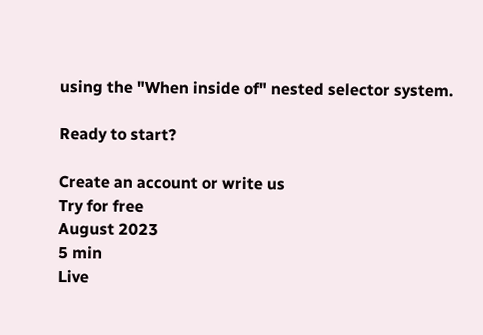using the "When inside of" nested selector system.

Ready to start?

Create an account or write us
Try for free
August 2023
5 min
Live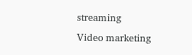streaming
Video marketing